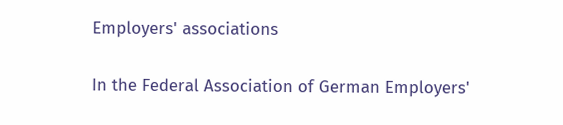Employers' associations

In the Federal Association of German Employers'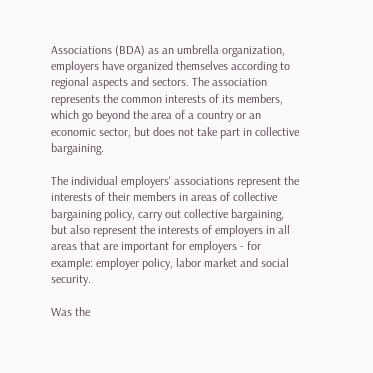Associations (BDA) as an umbrella organization, employers have organized themselves according to regional aspects and sectors. The association represents the common interests of its members, which go beyond the area of a country or an economic sector, but does not take part in collective bargaining.

The individual employers' associations represent the interests of their members in areas of collective bargaining policy, carry out collective bargaining, but also represent the interests of employers in all areas that are important for employers - for example: employer policy, labor market and social security.

Was the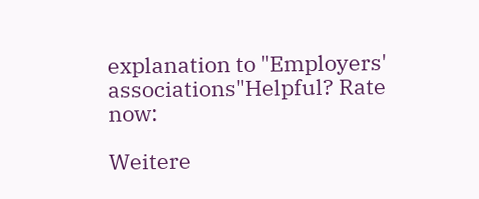explanation to "Employers' associations"Helpful? Rate now:

Weitere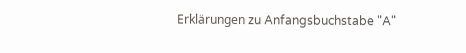Erklärungen zu Anfangsbuchstabe "A"